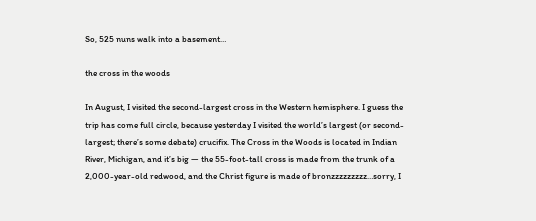So, 525 nuns walk into a basement…

the cross in the woods

In August, I visited the second-largest cross in the Western hemisphere. I guess the trip has come full circle, because yesterday I visited the world’s largest (or second-largest; there’s some debate) crucifix. The Cross in the Woods is located in Indian River, Michigan, and it’s big — the 55-foot-tall cross is made from the trunk of a 2,000-year-old redwood, and the Christ figure is made of bronzzzzzzzzz…sorry, I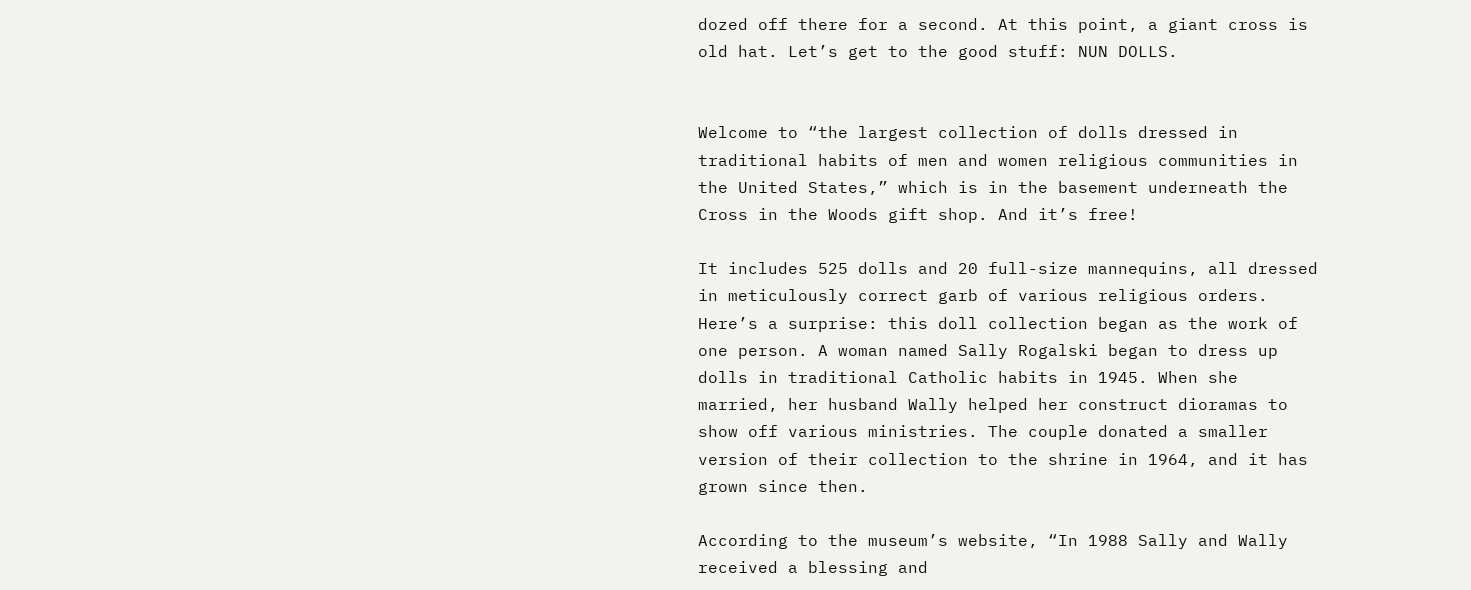dozed off there for a second. At this point, a giant cross is old hat. Let’s get to the good stuff: NUN DOLLS.


Welcome to “the largest collection of dolls dressed in traditional habits of men and women religious communities in the United States,” which is in the basement underneath the Cross in the Woods gift shop. And it’s free!

It includes 525 dolls and 20 full-size mannequins, all dressed in meticulously correct garb of various religious orders. Here’s a surprise: this doll collection began as the work of one person. A woman named Sally Rogalski began to dress up dolls in traditional Catholic habits in 1945. When she married, her husband Wally helped her construct dioramas to show off various ministries. The couple donated a smaller version of their collection to the shrine in 1964, and it has grown since then.

According to the museum’s website, “In 1988 Sally and Wally received a blessing and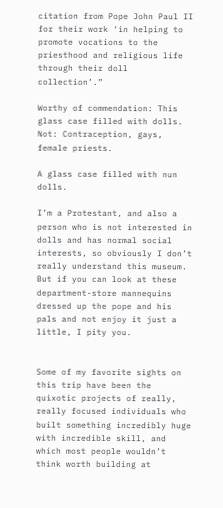citation from Pope John Paul II for their work ‘in helping to promote vocations to the priesthood and religious life through their doll collection’.”

Worthy of commendation: This glass case filled with dolls. Not: Contraception, gays, female priests.

A glass case filled with nun dolls.

I’m a Protestant, and also a person who is not interested in dolls and has normal social interests, so obviously I don’t really understand this museum. But if you can look at these department-store mannequins dressed up the pope and his pals and not enjoy it just a little, I pity you.


Some of my favorite sights on this trip have been the quixotic projects of really, really focused individuals who built something incredibly huge with incredible skill, and which most people wouldn’t think worth building at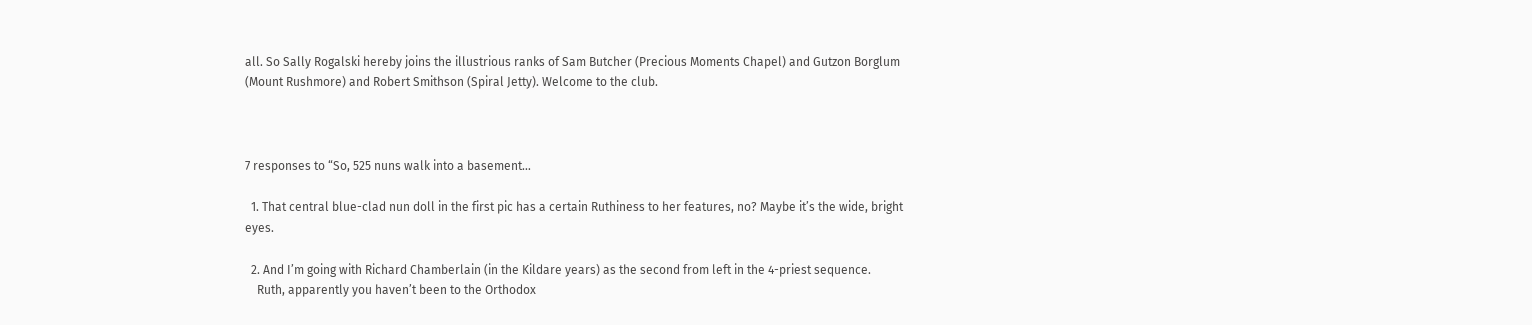all. So Sally Rogalski hereby joins the illustrious ranks of Sam Butcher (Precious Moments Chapel) and Gutzon Borglum (Mount Rushmore) and Robert Smithson (Spiral Jetty). Welcome to the club.



7 responses to “So, 525 nuns walk into a basement…

  1. That central blue-clad nun doll in the first pic has a certain Ruthiness to her features, no? Maybe it’s the wide, bright eyes.

  2. And I’m going with Richard Chamberlain (in the Kildare years) as the second from left in the 4-priest sequence.
    Ruth, apparently you haven’t been to the Orthodox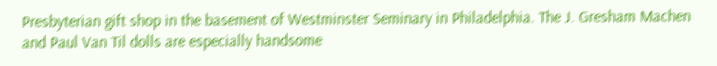Presbyterian gift shop in the basement of Westminster Seminary in Philadelphia. The J. Gresham Machen and Paul Van Til dolls are especially handsome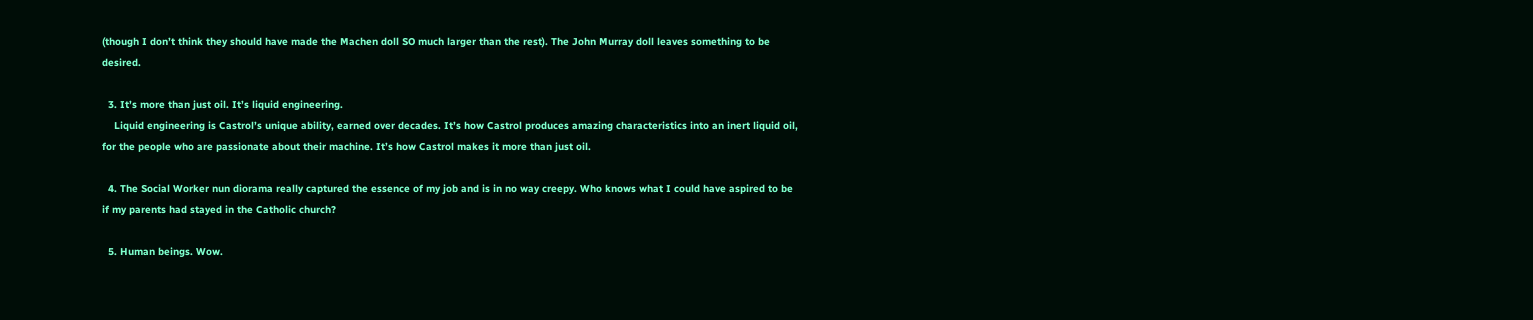(though I don’t think they should have made the Machen doll SO much larger than the rest). The John Murray doll leaves something to be desired.

  3. It’s more than just oil. It’s liquid engineering.
    Liquid engineering is Castrol’s unique ability, earned over decades. It’s how Castrol produces amazing characteristics into an inert liquid oil, for the people who are passionate about their machine. It’s how Castrol makes it more than just oil.

  4. The Social Worker nun diorama really captured the essence of my job and is in no way creepy. Who knows what I could have aspired to be if my parents had stayed in the Catholic church?

  5. Human beings. Wow.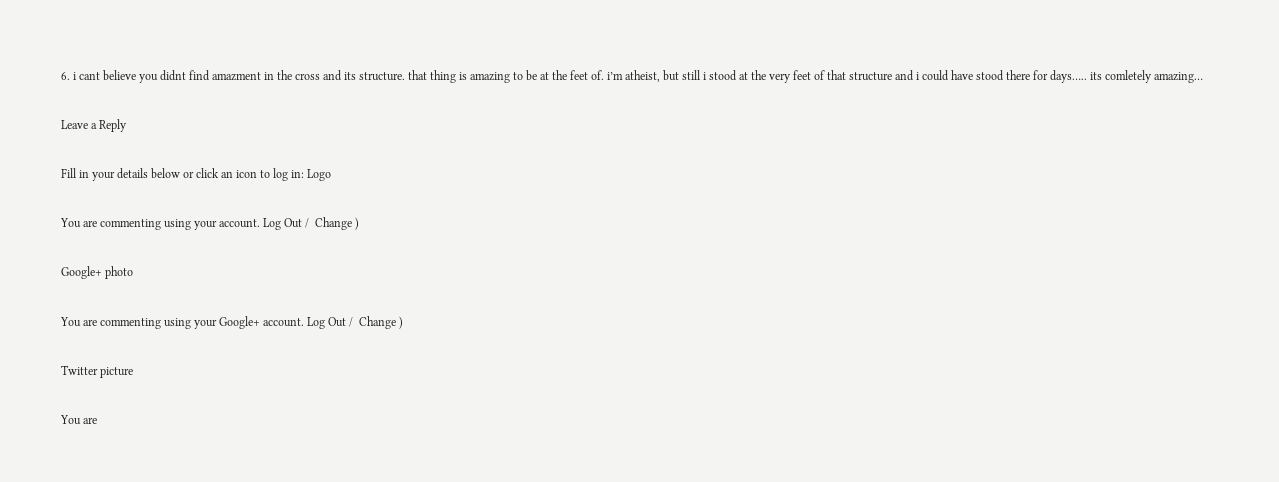6. i cant believe you didnt find amazment in the cross and its structure. that thing is amazing to be at the feet of. i’m atheist, but still i stood at the very feet of that structure and i could have stood there for days….. its comletely amazing…

Leave a Reply

Fill in your details below or click an icon to log in: Logo

You are commenting using your account. Log Out /  Change )

Google+ photo

You are commenting using your Google+ account. Log Out /  Change )

Twitter picture

You are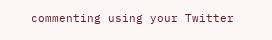commenting using your Twitter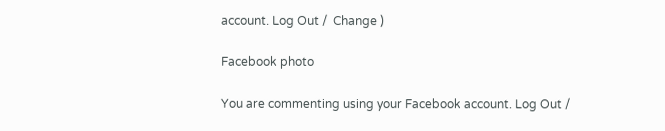account. Log Out /  Change )

Facebook photo

You are commenting using your Facebook account. Log Out /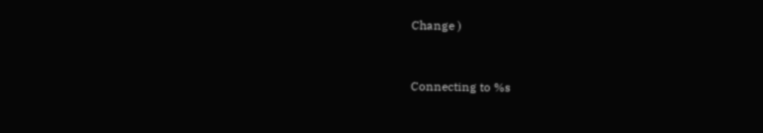Change )


Connecting to %s